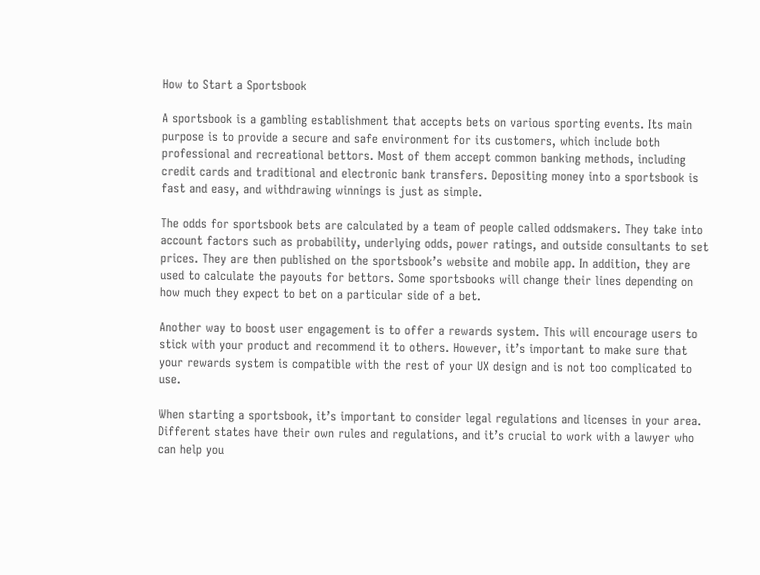How to Start a Sportsbook

A sportsbook is a gambling establishment that accepts bets on various sporting events. Its main purpose is to provide a secure and safe environment for its customers, which include both professional and recreational bettors. Most of them accept common banking methods, including credit cards and traditional and electronic bank transfers. Depositing money into a sportsbook is fast and easy, and withdrawing winnings is just as simple.

The odds for sportsbook bets are calculated by a team of people called oddsmakers. They take into account factors such as probability, underlying odds, power ratings, and outside consultants to set prices. They are then published on the sportsbook’s website and mobile app. In addition, they are used to calculate the payouts for bettors. Some sportsbooks will change their lines depending on how much they expect to bet on a particular side of a bet.

Another way to boost user engagement is to offer a rewards system. This will encourage users to stick with your product and recommend it to others. However, it’s important to make sure that your rewards system is compatible with the rest of your UX design and is not too complicated to use.

When starting a sportsbook, it’s important to consider legal regulations and licenses in your area. Different states have their own rules and regulations, and it’s crucial to work with a lawyer who can help you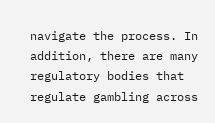navigate the process. In addition, there are many regulatory bodies that regulate gambling across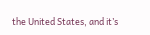the United States, and it’s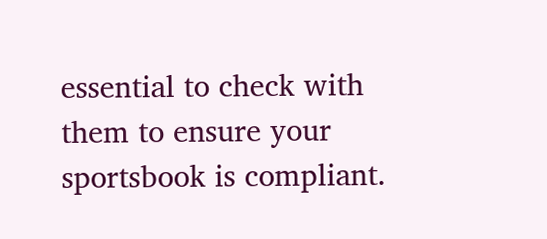essential to check with them to ensure your sportsbook is compliant.